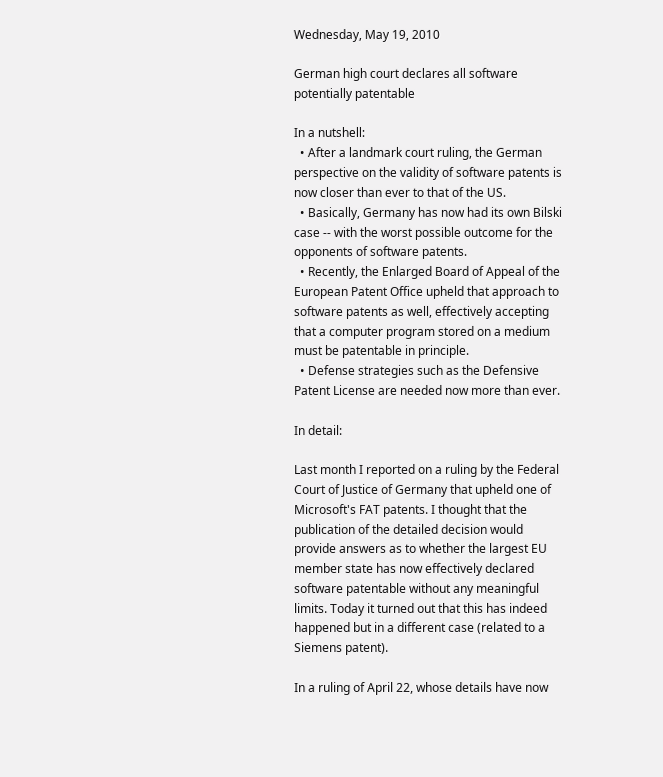Wednesday, May 19, 2010

German high court declares all software potentially patentable

In a nutshell:
  • After a landmark court ruling, the German perspective on the validity of software patents is now closer than ever to that of the US.
  • Basically, Germany has now had its own Bilski case -- with the worst possible outcome for the opponents of software patents.
  • Recently, the Enlarged Board of Appeal of the European Patent Office upheld that approach to software patents as well, effectively accepting that a computer program stored on a medium must be patentable in principle.
  • Defense strategies such as the Defensive Patent License are needed now more than ever.

In detail:

Last month I reported on a ruling by the Federal Court of Justice of Germany that upheld one of Microsoft's FAT patents. I thought that the publication of the detailed decision would provide answers as to whether the largest EU member state has now effectively declared software patentable without any meaningful limits. Today it turned out that this has indeed happened but in a different case (related to a Siemens patent).

In a ruling of April 22, whose details have now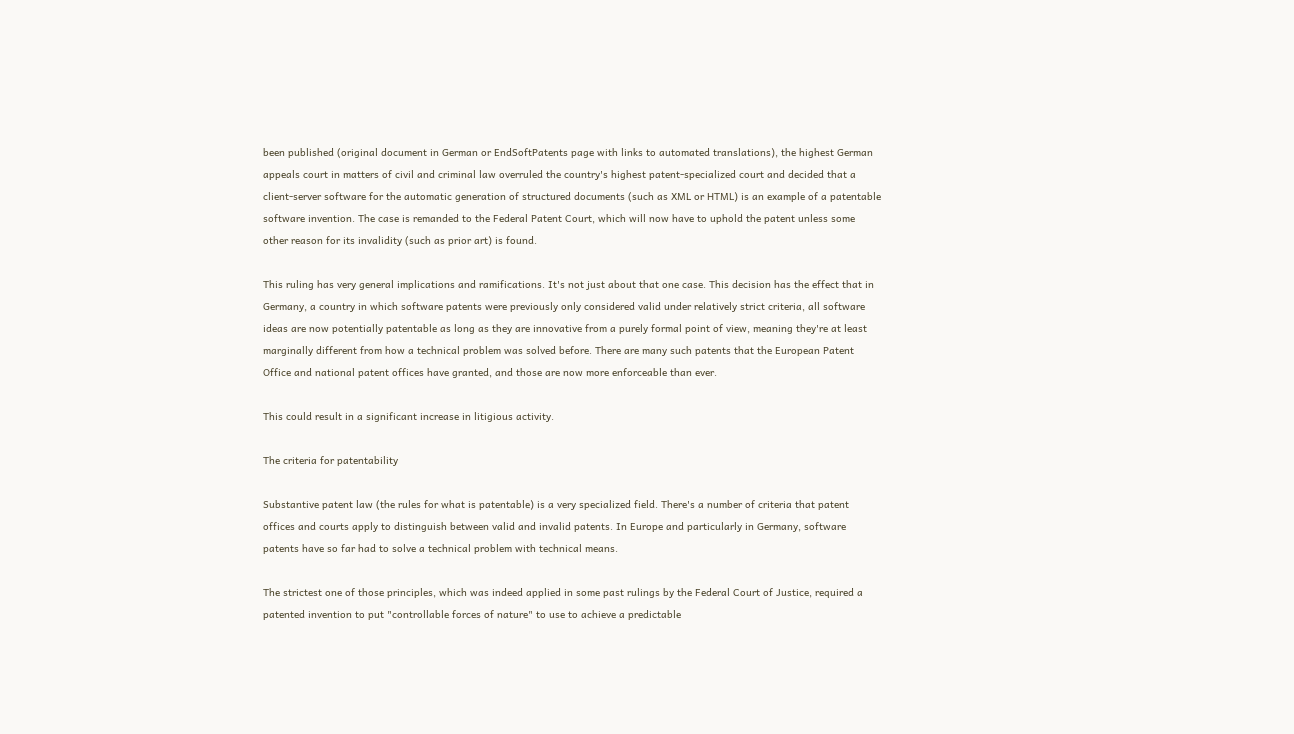been published (original document in German or EndSoftPatents page with links to automated translations), the highest German appeals court in matters of civil and criminal law overruled the country's highest patent-specialized court and decided that a client-server software for the automatic generation of structured documents (such as XML or HTML) is an example of a patentable software invention. The case is remanded to the Federal Patent Court, which will now have to uphold the patent unless some other reason for its invalidity (such as prior art) is found.

This ruling has very general implications and ramifications. It's not just about that one case. This decision has the effect that in Germany, a country in which software patents were previously only considered valid under relatively strict criteria, all software ideas are now potentially patentable as long as they are innovative from a purely formal point of view, meaning they're at least marginally different from how a technical problem was solved before. There are many such patents that the European Patent Office and national patent offices have granted, and those are now more enforceable than ever.

This could result in a significant increase in litigious activity.

The criteria for patentability

Substantive patent law (the rules for what is patentable) is a very specialized field. There's a number of criteria that patent offices and courts apply to distinguish between valid and invalid patents. In Europe and particularly in Germany, software patents have so far had to solve a technical problem with technical means.

The strictest one of those principles, which was indeed applied in some past rulings by the Federal Court of Justice, required a patented invention to put "controllable forces of nature" to use to achieve a predictable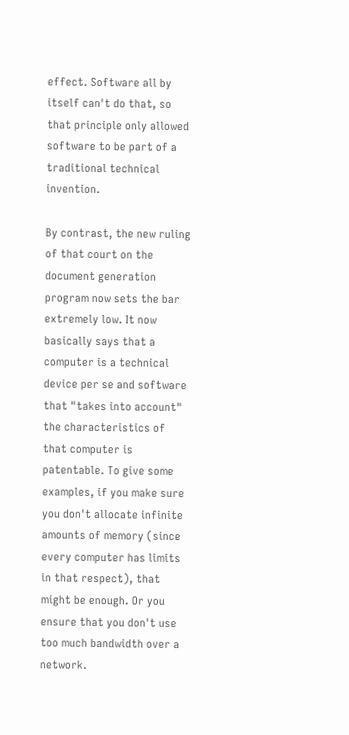effect. Software all by itself can't do that, so that principle only allowed software to be part of a traditional technical invention.

By contrast, the new ruling of that court on the document generation program now sets the bar extremely low. It now basically says that a computer is a technical device per se and software that "takes into account" the characteristics of that computer is patentable. To give some examples, if you make sure you don't allocate infinite amounts of memory (since every computer has limits in that respect), that might be enough. Or you ensure that you don't use too much bandwidth over a network.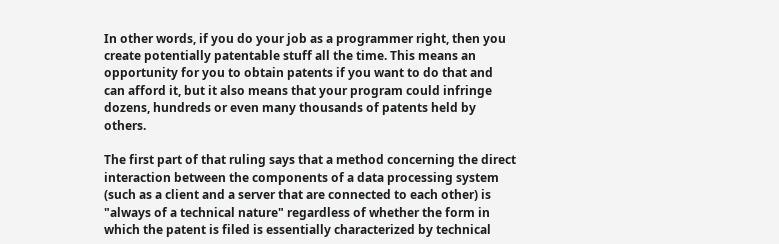In other words, if you do your job as a programmer right, then you create potentially patentable stuff all the time. This means an opportunity for you to obtain patents if you want to do that and can afford it, but it also means that your program could infringe dozens, hundreds or even many thousands of patents held by others.

The first part of that ruling says that a method concerning the direct interaction between the components of a data processing system (such as a client and a server that are connected to each other) is "always of a technical nature" regardless of whether the form in which the patent is filed is essentially characterized by technical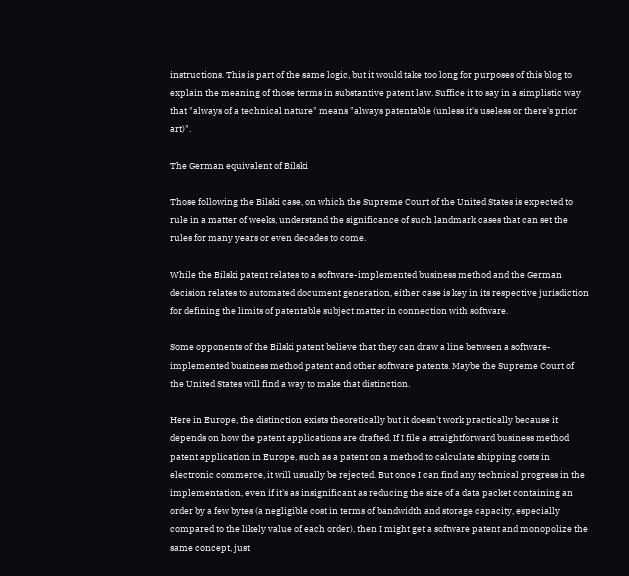instructions. This is part of the same logic, but it would take too long for purposes of this blog to explain the meaning of those terms in substantive patent law. Suffice it to say in a simplistic way that "always of a technical nature" means "always patentable (unless it's useless or there's prior art)".

The German equivalent of Bilski

Those following the Bilski case, on which the Supreme Court of the United States is expected to rule in a matter of weeks, understand the significance of such landmark cases that can set the rules for many years or even decades to come.

While the Bilski patent relates to a software-implemented business method and the German decision relates to automated document generation, either case is key in its respective jurisdiction for defining the limits of patentable subject matter in connection with software.

Some opponents of the Bilski patent believe that they can draw a line between a software-implemented business method patent and other software patents. Maybe the Supreme Court of the United States will find a way to make that distinction.

Here in Europe, the distinction exists theoretically but it doesn't work practically because it depends on how the patent applications are drafted. If I file a straightforward business method patent application in Europe, such as a patent on a method to calculate shipping costs in electronic commerce, it will usually be rejected. But once I can find any technical progress in the implementation, even if it's as insignificant as reducing the size of a data packet containing an order by a few bytes (a negligible cost in terms of bandwidth and storage capacity, especially compared to the likely value of each order), then I might get a software patent and monopolize the same concept, just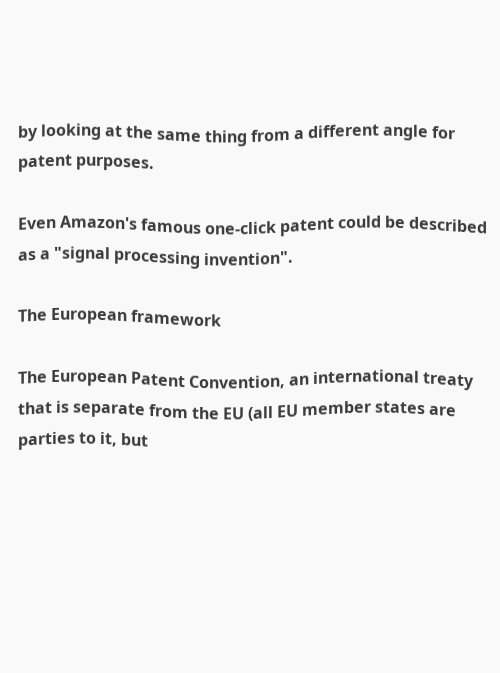by looking at the same thing from a different angle for patent purposes.

Even Amazon's famous one-click patent could be described as a "signal processing invention".

The European framework

The European Patent Convention, an international treaty that is separate from the EU (all EU member states are parties to it, but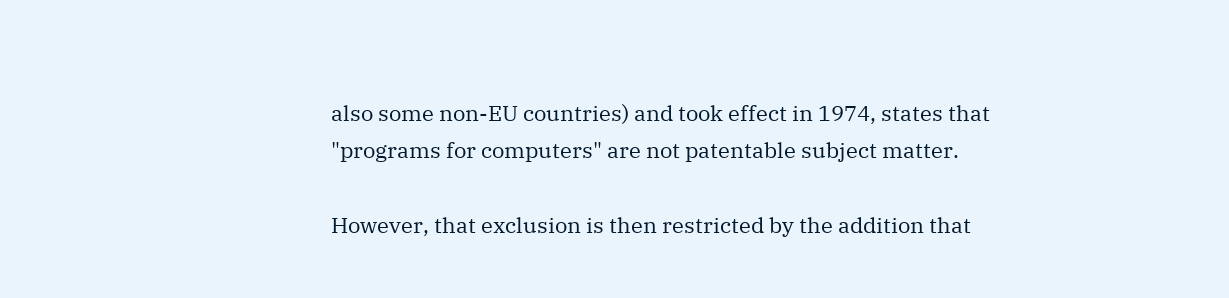also some non-EU countries) and took effect in 1974, states that "programs for computers" are not patentable subject matter.

However, that exclusion is then restricted by the addition that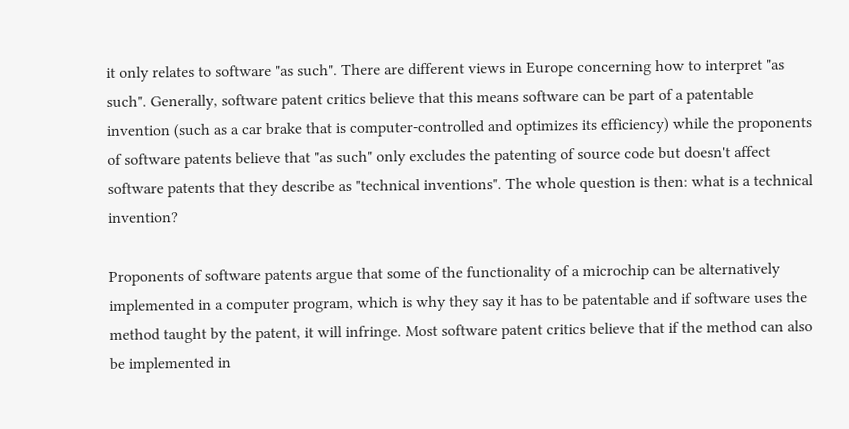it only relates to software "as such". There are different views in Europe concerning how to interpret "as such". Generally, software patent critics believe that this means software can be part of a patentable invention (such as a car brake that is computer-controlled and optimizes its efficiency) while the proponents of software patents believe that "as such" only excludes the patenting of source code but doesn't affect software patents that they describe as "technical inventions". The whole question is then: what is a technical invention?

Proponents of software patents argue that some of the functionality of a microchip can be alternatively implemented in a computer program, which is why they say it has to be patentable and if software uses the method taught by the patent, it will infringe. Most software patent critics believe that if the method can also be implemented in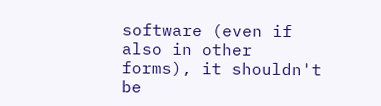software (even if also in other forms), it shouldn't be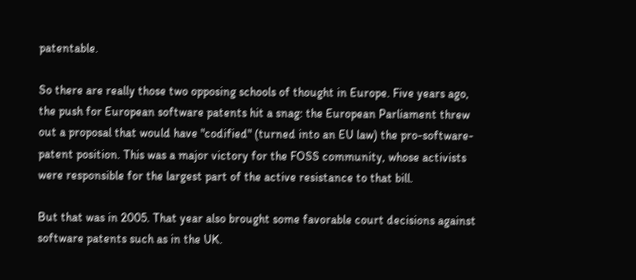patentable.

So there are really those two opposing schools of thought in Europe. Five years ago, the push for European software patents hit a snag: the European Parliament threw out a proposal that would have "codified" (turned into an EU law) the pro-software-patent position. This was a major victory for the FOSS community, whose activists were responsible for the largest part of the active resistance to that bill.

But that was in 2005. That year also brought some favorable court decisions against software patents such as in the UK.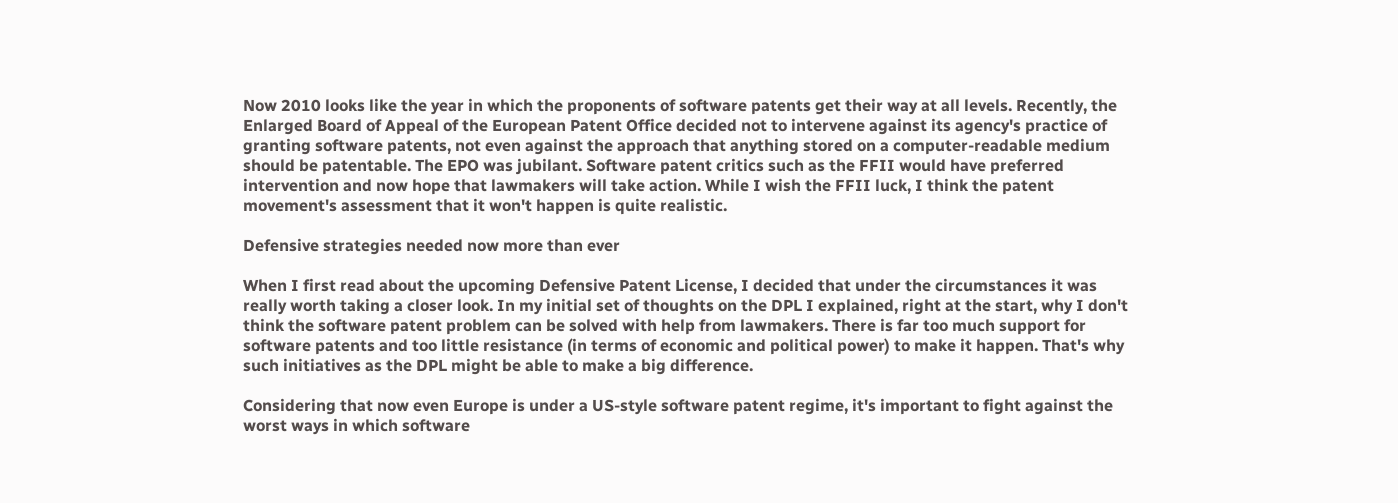Now 2010 looks like the year in which the proponents of software patents get their way at all levels. Recently, the Enlarged Board of Appeal of the European Patent Office decided not to intervene against its agency's practice of granting software patents, not even against the approach that anything stored on a computer-readable medium should be patentable. The EPO was jubilant. Software patent critics such as the FFII would have preferred intervention and now hope that lawmakers will take action. While I wish the FFII luck, I think the patent movement's assessment that it won't happen is quite realistic.

Defensive strategies needed now more than ever

When I first read about the upcoming Defensive Patent License, I decided that under the circumstances it was really worth taking a closer look. In my initial set of thoughts on the DPL I explained, right at the start, why I don't think the software patent problem can be solved with help from lawmakers. There is far too much support for software patents and too little resistance (in terms of economic and political power) to make it happen. That's why such initiatives as the DPL might be able to make a big difference.

Considering that now even Europe is under a US-style software patent regime, it's important to fight against the worst ways in which software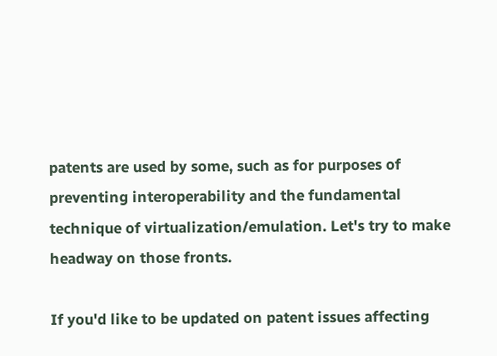patents are used by some, such as for purposes of preventing interoperability and the fundamental technique of virtualization/emulation. Let's try to make headway on those fronts.

If you'd like to be updated on patent issues affecting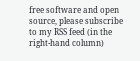free software and open source, please subscribe to my RSS feed (in the right-hand column)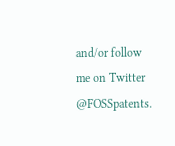and/or follow me on Twitter @FOSSpatents.